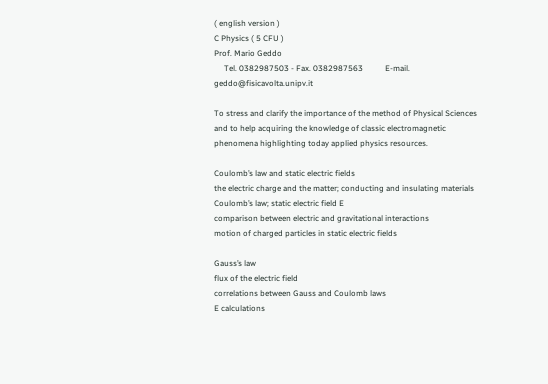( english version )
C Physics ( 5 CFU )
Prof. Mario Geddo
     Tel. 0382987503 - Fax. 0382987563           E-mail. geddo@fisicavolta.unipv.it

To stress and clarify the importance of the method of Physical Sciences and to help acquiring the knowledge of classic electromagnetic phenomena highlighting today applied physics resources.

Coulomb’s law and static electric fields
the electric charge and the matter; conducting and insulating materials
Coulomb’s law; static electric field E
comparison between electric and gravitational interactions
motion of charged particles in static electric fields

Gauss’s law
flux of the electric field
correlations between Gauss and Coulomb laws
E calculations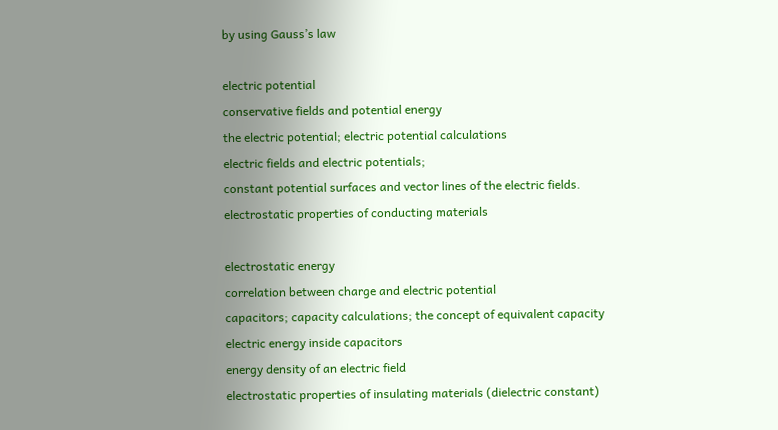by using Gauss’s law

electric potential
conservative fields and potential energy
the electric potential; electric potential calculations
electric fields and electric potentials;
constant potential surfaces and vector lines of the electric fields.
electrostatic properties of conducting materials

electrostatic energy
correlation between charge and electric potential
capacitors; capacity calculations; the concept of equivalent capacity
electric energy inside capacitors
energy density of an electric field
electrostatic properties of insulating materials (dielectric constant)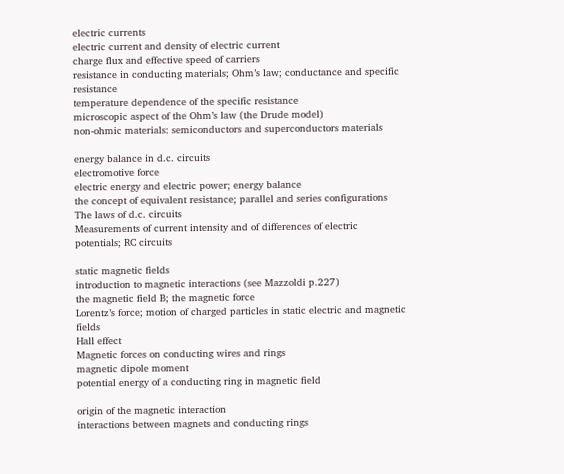electric currents
electric current and density of electric current
charge flux and effective speed of carriers
resistance in conducting materials; Ohm’s law; conductance and specific resistance
temperature dependence of the specific resistance
microscopic aspect of the Ohm’s law (the Drude model)
non-ohmic materials: semiconductors and superconductors materials

energy balance in d.c. circuits
electromotive force
electric energy and electric power; energy balance
the concept of equivalent resistance; parallel and series configurations
The laws of d.c. circuits
Measurements of current intensity and of differences of electric potentials; RC circuits

static magnetic fields
introduction to magnetic interactions (see Mazzoldi p.227)
the magnetic field B; the magnetic force
Lorentz’s force; motion of charged particles in static electric and magnetic fields
Hall effect
Magnetic forces on conducting wires and rings
magnetic dipole moment
potential energy of a conducting ring in magnetic field

origin of the magnetic interaction
interactions between magnets and conducting rings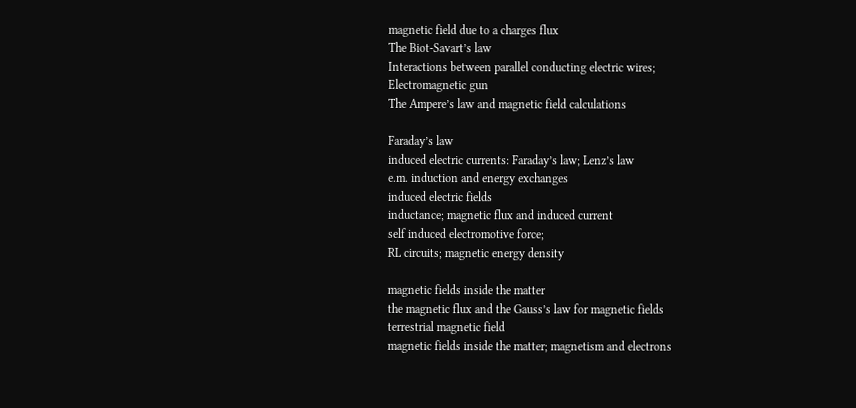magnetic field due to a charges flux
The Biot-Savart’s law
Interactions between parallel conducting electric wires;
Electromagnetic gun
The Ampere’s law and magnetic field calculations

Faraday’s law
induced electric currents: Faraday’s law; Lenz’s law
e.m. induction and energy exchanges
induced electric fields
inductance; magnetic flux and induced current
self induced electromotive force;
RL circuits; magnetic energy density

magnetic fields inside the matter
the magnetic flux and the Gauss’s law for magnetic fields
terrestrial magnetic field
magnetic fields inside the matter; magnetism and electrons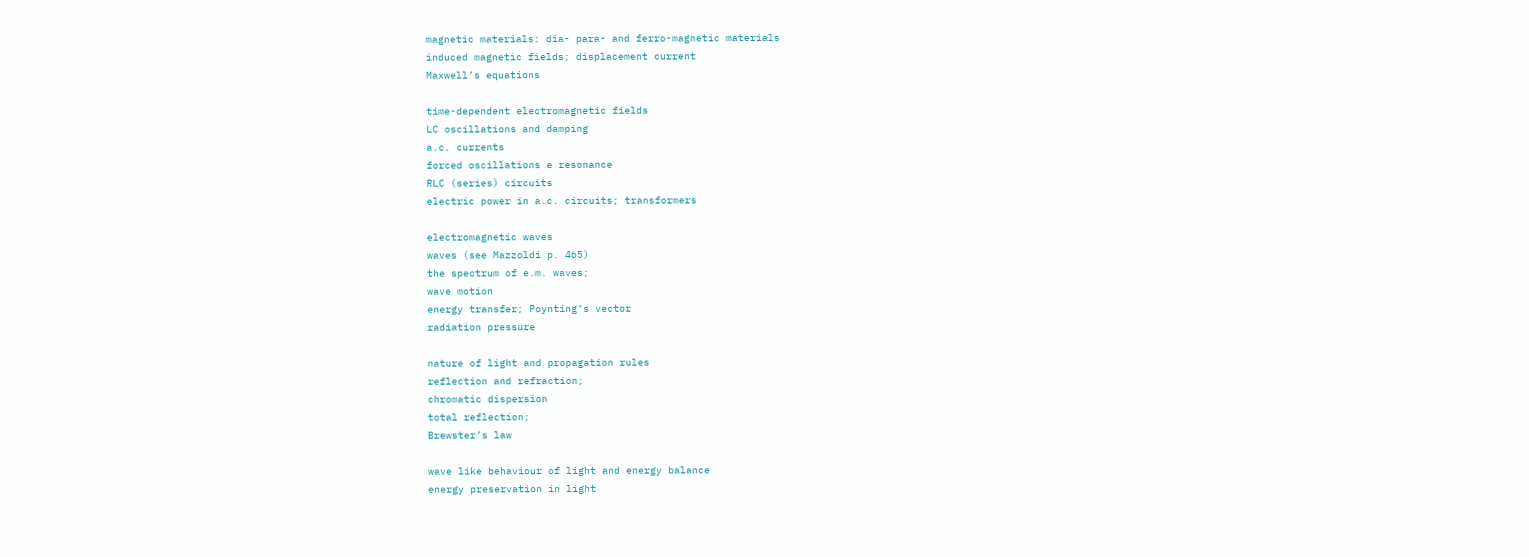magnetic materials: dia- para- and ferro-magnetic materials
induced magnetic fields; displacement current
Maxwell’s equations

time-dependent electromagnetic fields
LC oscillations and damping
a.c. currents
forced oscillations e resonance
RLC (series) circuits
electric power in a.c. circuits; transformers

electromagnetic waves
waves (see Mazzoldi p. 465)
the spectrum of e.m. waves;
wave motion
energy transfer; Poynting’s vector
radiation pressure

nature of light and propagation rules
reflection and refraction;
chromatic dispersion
total reflection;
Brewster’s law

wave like behaviour of light and energy balance
energy preservation in light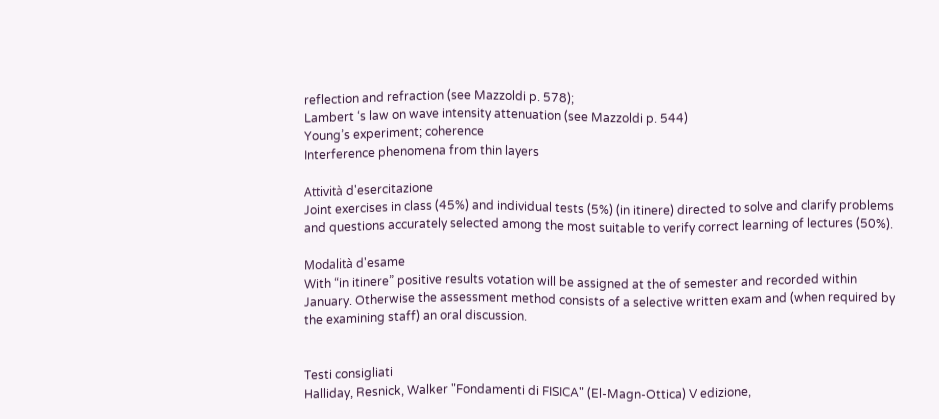reflection and refraction (see Mazzoldi p. 578);
Lambert ‘s law on wave intensity attenuation (see Mazzoldi p. 544)
Young’s experiment; coherence
Interference phenomena from thin layers

Attività d'esercitazione
Joint exercises in class (45%) and individual tests (5%) (in itinere) directed to solve and clarify problems and questions accurately selected among the most suitable to verify correct learning of lectures (50%).

Modalità d'esame
With “in itinere” positive results votation will be assigned at the of semester and recorded within January. Otherwise the assessment method consists of a selective written exam and (when required by the examining staff) an oral discussion.


Testi consigliati
Halliday, Resnick, Walker "Fondamenti di FISICA" (El-Magn-Ottica) V edizione,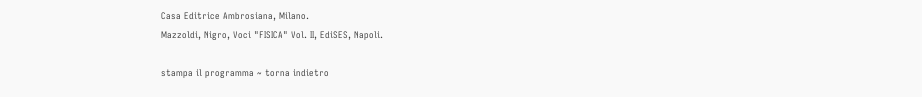Casa Editrice Ambrosiana, Milano.
Mazzoldi, Nigro, Voci "FISICA" Vol. II, EdiSES, Napoli.

stampa il programma ~ torna indietro